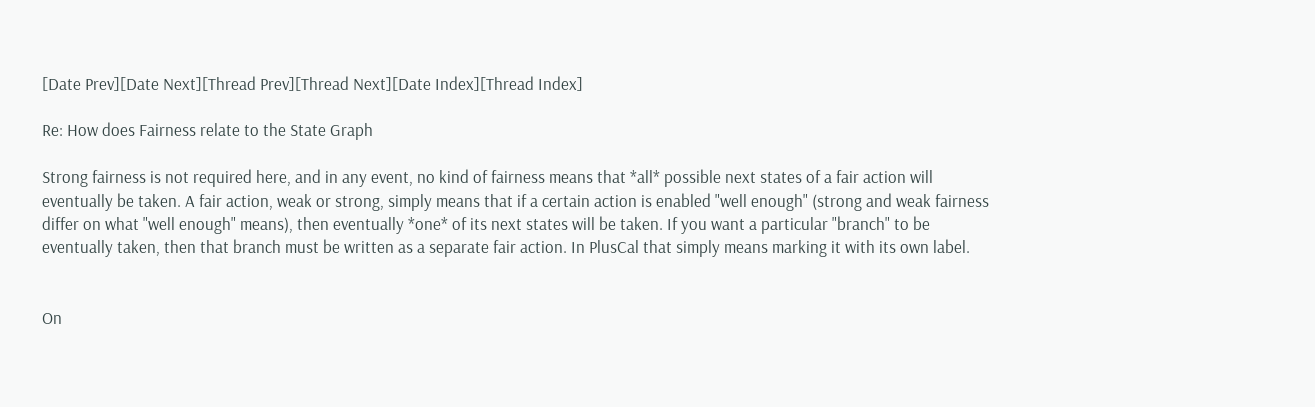[Date Prev][Date Next][Thread Prev][Thread Next][Date Index][Thread Index]

Re: How does Fairness relate to the State Graph

Strong fairness is not required here, and in any event, no kind of fairness means that *all* possible next states of a fair action will eventually be taken. A fair action, weak or strong, simply means that if a certain action is enabled "well enough" (strong and weak fairness differ on what "well enough" means), then eventually *one* of its next states will be taken. If you want a particular "branch" to be eventually taken, then that branch must be written as a separate fair action. In PlusCal that simply means marking it with its own label.


On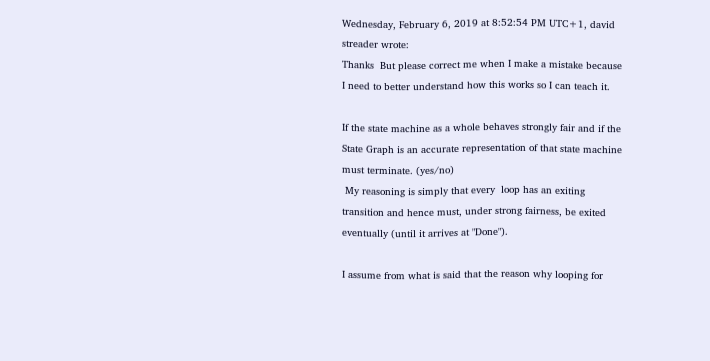Wednesday, February 6, 2019 at 8:52:54 PM UTC+1, david streader wrote:
Thanks  But please correct me when I make a mistake because I need to better understand how this works so I can teach it.

If the state machine as a whole behaves strongly fair and if the State Graph is an accurate representation of that state machine must terminate. (yes/no)
 My reasoning is simply that every  loop has an exiting transition and hence must, under strong fairness, be exited eventually (until it arrives at "Done").

I assume from what is said that the reason why looping for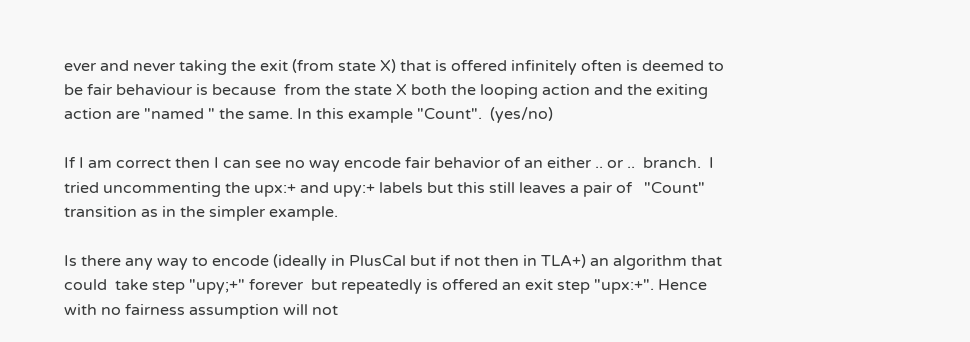ever and never taking the exit (from state X) that is offered infinitely often is deemed to be fair behaviour is because  from the state X both the looping action and the exiting action are "named " the same. In this example "Count".  (yes/no)

If I am correct then I can see no way encode fair behavior of an either .. or ..  branch.  I tried uncommenting the upx:+ and upy:+ labels but this still leaves a pair of   "Count" transition as in the simpler example.

Is there any way to encode (ideally in PlusCal but if not then in TLA+) an algorithm that could  take step "upy;+" forever  but repeatedly is offered an exit step "upx:+". Hence with no fairness assumption will not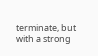terminate, but with a strong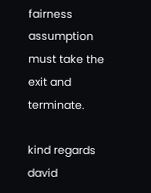fairness assumption must take the exit and terminate.

kind regards david